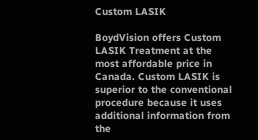Custom LASIK

BoydVision offers Custom LASIK Treatment at the most affordable price in Canada. Custom LASIK is superior to the conventional procedure because it uses additional information from the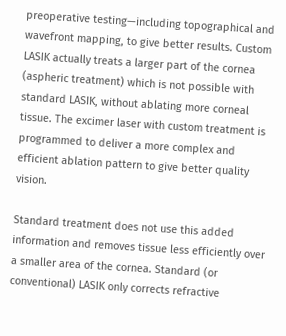preoperative testing—including topographical and wavefront mapping, to give better results. Custom LASIK actually treats a larger part of the cornea (aspheric treatment) which is not possible with standard LASIK, without ablating more corneal tissue. The excimer laser with custom treatment is programmed to deliver a more complex and efficient ablation pattern to give better quality vision.

Standard treatment does not use this added information and removes tissue less efficiently over a smaller area of the cornea. Standard (or conventional) LASIK only corrects refractive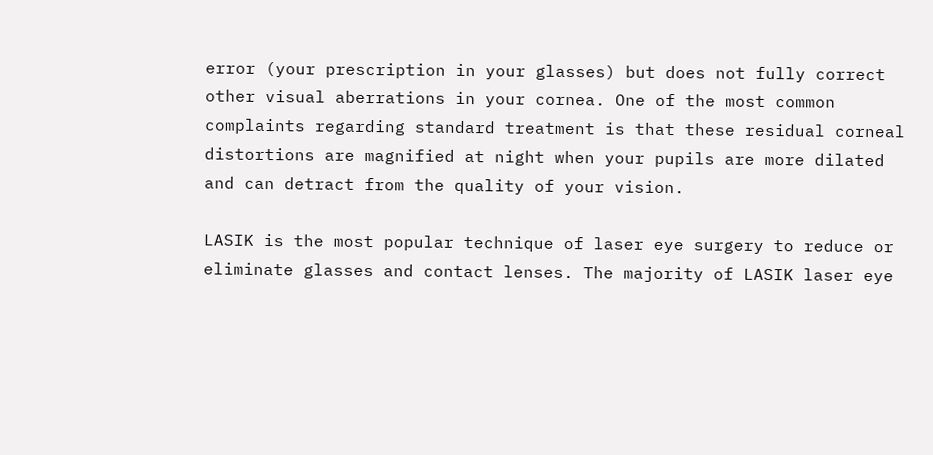error (your prescription in your glasses) but does not fully correct other visual aberrations in your cornea. One of the most common complaints regarding standard treatment is that these residual corneal distortions are magnified at night when your pupils are more dilated and can detract from the quality of your vision.

LASIK is the most popular technique of laser eye surgery to reduce or eliminate glasses and contact lenses. The majority of LASIK laser eye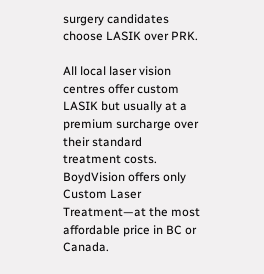surgery candidates choose LASIK over PRK.

All local laser vision centres offer custom LASIK but usually at a premium surcharge over their standard treatment costs. BoydVision offers only Custom Laser Treatment—at the most affordable price in BC or Canada.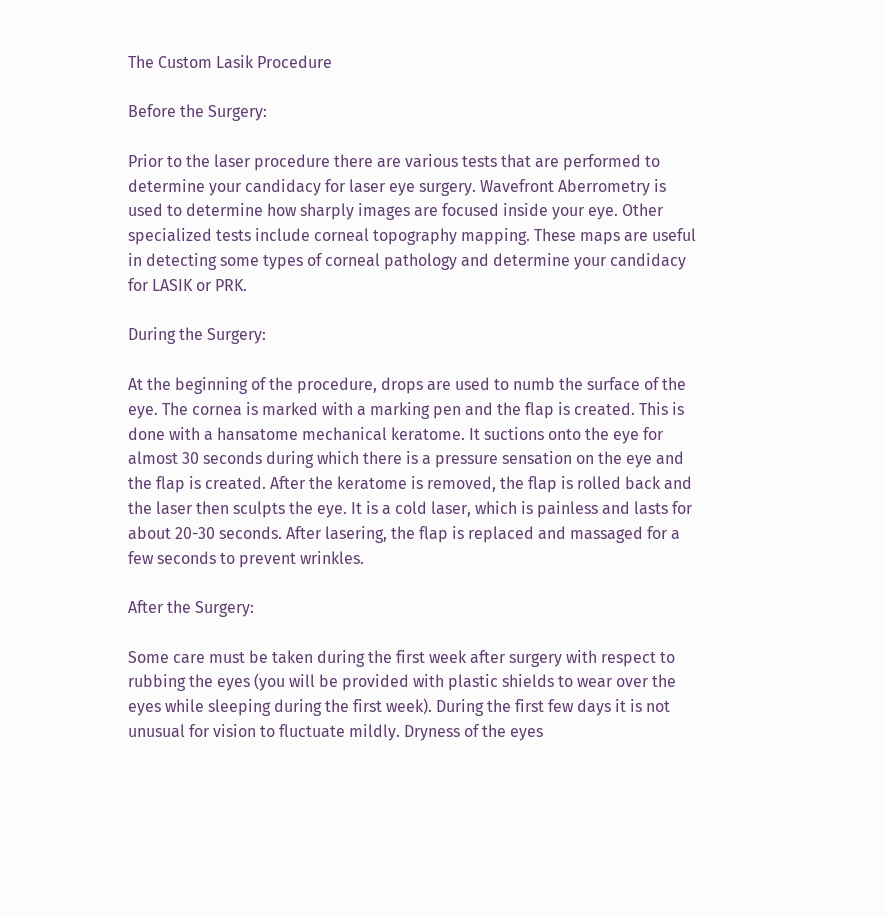The Custom Lasik Procedure

Before the Surgery:

Prior to the laser procedure there are various tests that are performed to determine your candidacy for laser eye surgery. Wavefront Aberrometry is used to determine how sharply images are focused inside your eye. Other specialized tests include corneal topography mapping. These maps are useful in detecting some types of corneal pathology and determine your candidacy for LASIK or PRK.

During the Surgery:

At the beginning of the procedure, drops are used to numb the surface of the eye. The cornea is marked with a marking pen and the flap is created. This is done with a hansatome mechanical keratome. It suctions onto the eye for almost 30 seconds during which there is a pressure sensation on the eye and the flap is created. After the keratome is removed, the flap is rolled back and the laser then sculpts the eye. It is a cold laser, which is painless and lasts for about 20-30 seconds. After lasering, the flap is replaced and massaged for a few seconds to prevent wrinkles.

After the Surgery:

Some care must be taken during the first week after surgery with respect to rubbing the eyes (you will be provided with plastic shields to wear over the eyes while sleeping during the first week). During the first few days it is not unusual for vision to fluctuate mildly. Dryness of the eyes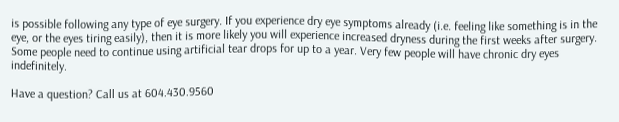is possible following any type of eye surgery. If you experience dry eye symptoms already (i.e. feeling like something is in the eye, or the eyes tiring easily), then it is more likely you will experience increased dryness during the first weeks after surgery. Some people need to continue using artificial tear drops for up to a year. Very few people will have chronic dry eyes indefinitely.

Have a question? Call us at 604.430.9560